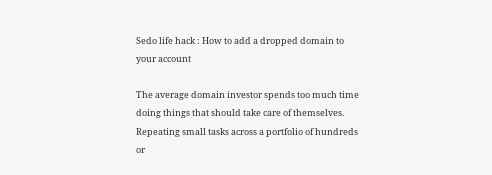Sedo life hack : How to add a dropped domain to your account

The average domain investor spends too much time doing things that should take care of themselves. Repeating small tasks across a portfolio of hundreds or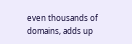even thousands of domains, adds up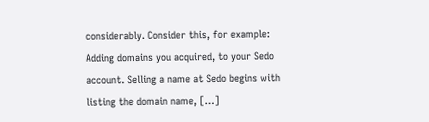considerably. Consider this, for example: Adding domains you acquired, to your Sedo account. Selling a name at Sedo begins with listing the domain name, […]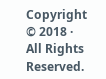Copyright © 2018 · All Rights Reserved.